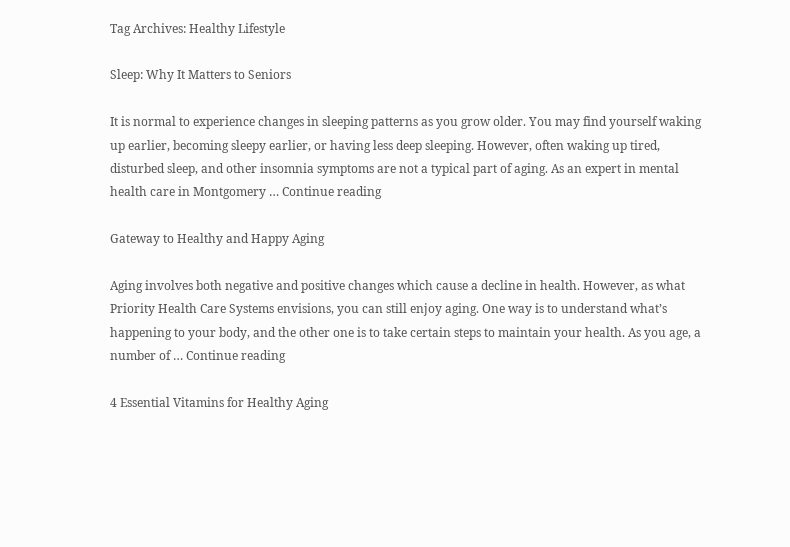Tag Archives: Healthy Lifestyle

Sleep: Why It Matters to Seniors

It is normal to experience changes in sleeping patterns as you grow older. You may find yourself waking up earlier, becoming sleepy earlier, or having less deep sleeping. However, often waking up tired, disturbed sleep, and other insomnia symptoms are not a typical part of aging. As an expert in mental health care in Montgomery … Continue reading

Gateway to Healthy and Happy Aging

Aging involves both negative and positive changes which cause a decline in health. However, as what Priority Health Care Systems envisions, you can still enjoy aging. One way is to understand what’s happening to your body, and the other one is to take certain steps to maintain your health. As you age, a number of … Continue reading

4 Essential Vitamins for Healthy Aging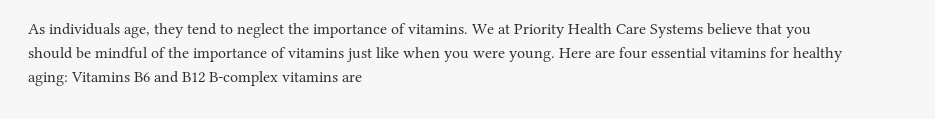As individuals age, they tend to neglect the importance of vitamins. We at Priority Health Care Systems believe that you should be mindful of the importance of vitamins just like when you were young. Here are four essential vitamins for healthy aging: Vitamins B6 and B12 B-complex vitamins are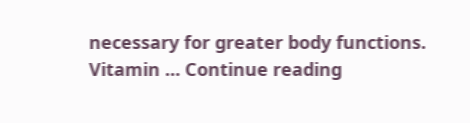necessary for greater body functions. Vitamin … Continue reading